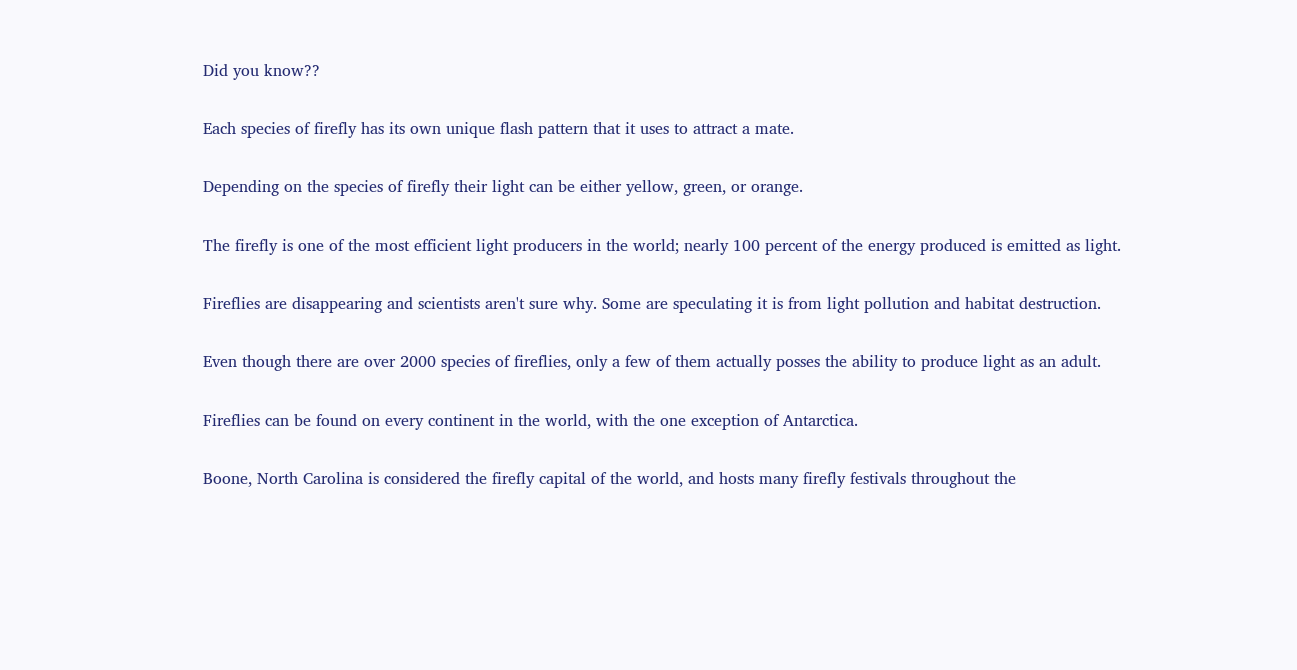Did you know??

Each species of firefly has its own unique flash pattern that it uses to attract a mate.

Depending on the species of firefly their light can be either yellow, green, or orange.

The firefly is one of the most efficient light producers in the world; nearly 100 percent of the energy produced is emitted as light.

Fireflies are disappearing and scientists aren't sure why. Some are speculating it is from light pollution and habitat destruction.

Even though there are over 2000 species of fireflies, only a few of them actually posses the ability to produce light as an adult.

Fireflies can be found on every continent in the world, with the one exception of Antarctica.

Boone, North Carolina is considered the firefly capital of the world, and hosts many firefly festivals throughout the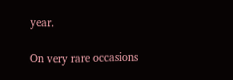year.

On very rare occasions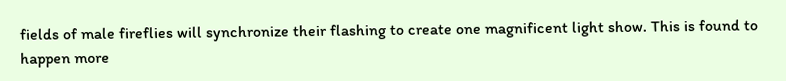fields of male fireflies will synchronize their flashing to create one magnificent light show. This is found to happen more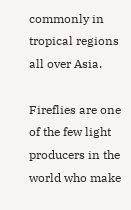commonly in tropical regions all over Asia.

Fireflies are one of the few light producers in the world who make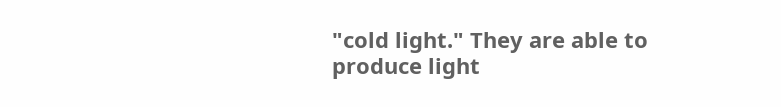"cold light." They are able to produce light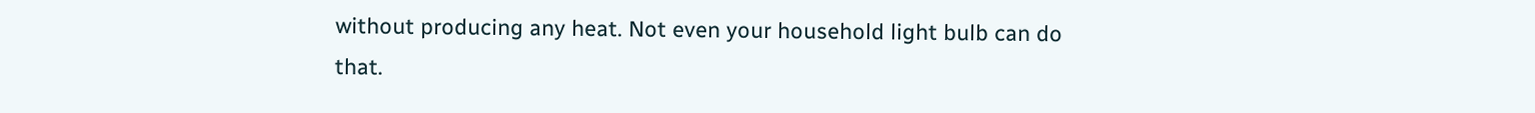without producing any heat. Not even your household light bulb can do that.